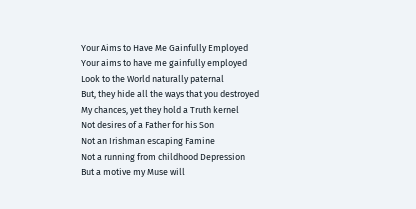Your Aims to Have Me Gainfully Employed
Your aims to have me gainfully employed
Look to the World naturally paternal
But, they hide all the ways that you destroyed
My chances, yet they hold a Truth kernel
Not desires of a Father for his Son
Not an Irishman escaping Famine
Not a running from childhood Depression
But a motive my Muse will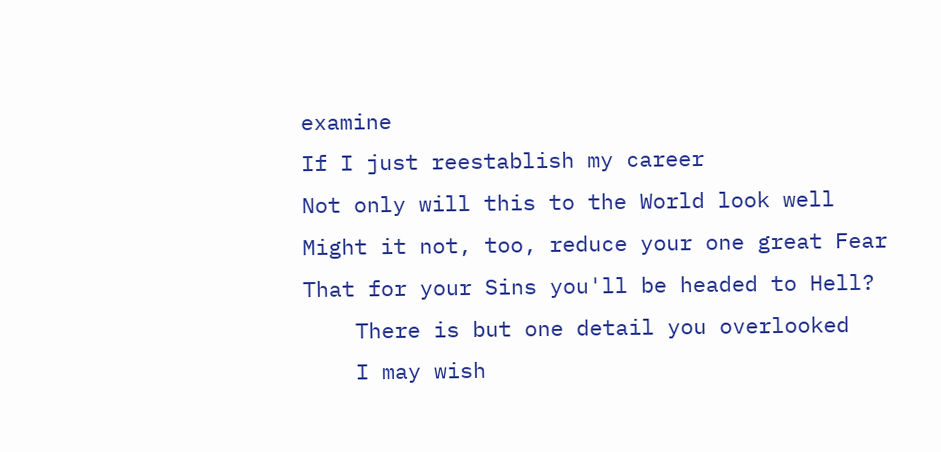examine
If I just reestablish my career
Not only will this to the World look well
Might it not, too, reduce your one great Fear
That for your Sins you'll be headed to Hell?
    There is but one detail you overlooked
    I may wish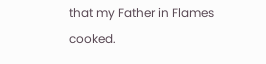that my Father in Flames cooked.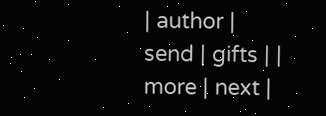| author | send | gifts | | more | next |